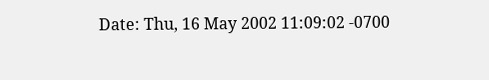Date: Thu, 16 May 2002 11:09:02 -0700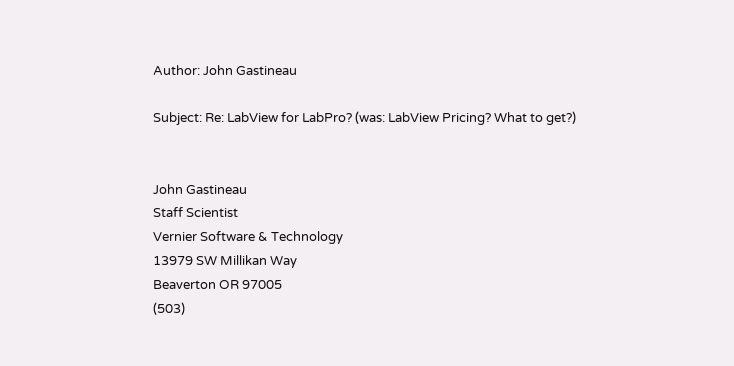Author: John Gastineau

Subject: Re: LabView for LabPro? (was: LabView Pricing? What to get?)


John Gastineau
Staff Scientist
Vernier Software & Technology
13979 SW Millikan Way
Beaverton OR 97005
(503)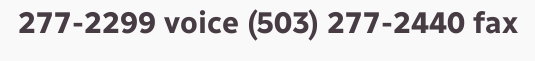277-2299 voice (503) 277-2440 fax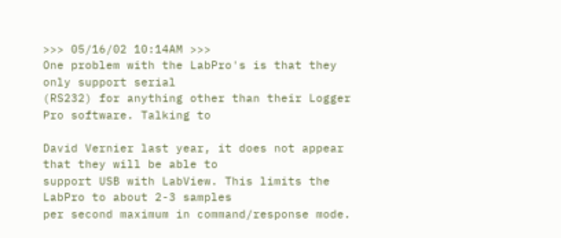>>> 05/16/02 10:14AM >>>
One problem with the LabPro's is that they only support serial
(RS232) for anything other than their Logger Pro software. Talking to

David Vernier last year, it does not appear that they will be able to
support USB with LabView. This limits the LabPro to about 2-3 samples
per second maximum in command/response mode.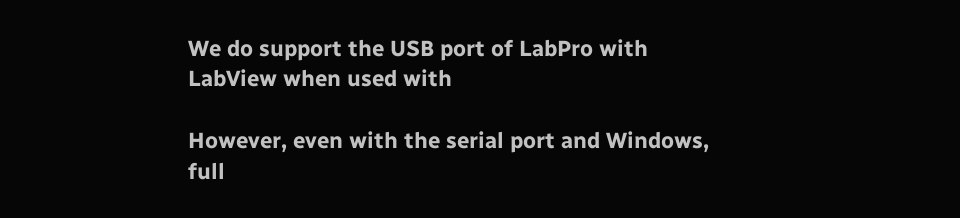We do support the USB port of LabPro with LabView when used with

However, even with the serial port and Windows, full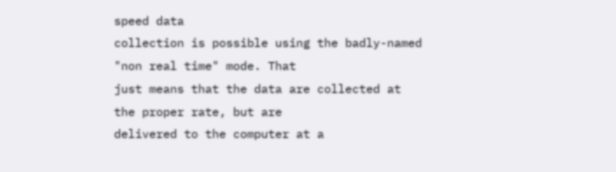speed data
collection is possible using the badly-named "non real time" mode. That
just means that the data are collected at the proper rate, but are
delivered to the computer at a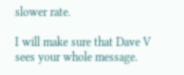slower rate.

I will make sure that Dave V sees your whole message.